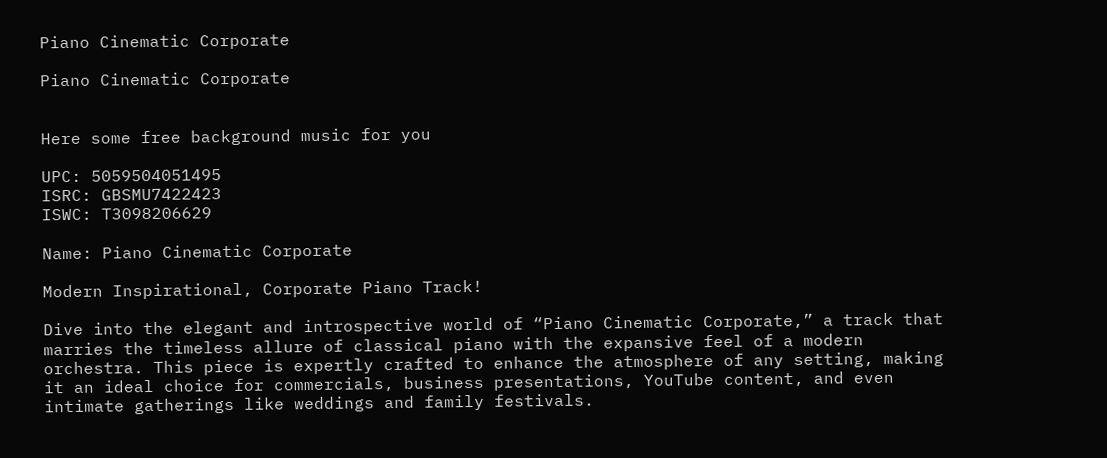Piano Cinematic Corporate

Piano Cinematic Corporate


Here some free background music for you

UPC: 5059504051495
ISRC: GBSMU7422423
ISWC: T3098206629

Name: Piano Cinematic Corporate

Modern Inspirational, Corporate Piano Track!

Dive into the elegant and introspective world of “Piano Cinematic Corporate,” a track that marries the timeless allure of classical piano with the expansive feel of a modern orchestra. This piece is expertly crafted to enhance the atmosphere of any setting, making it an ideal choice for commercials, business presentations, YouTube content, and even intimate gatherings like weddings and family festivals.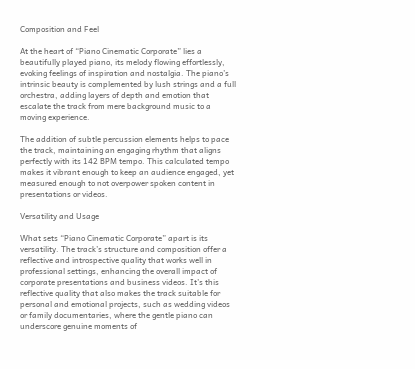Composition and Feel

At the heart of “Piano Cinematic Corporate” lies a beautifully played piano, its melody flowing effortlessly, evoking feelings of inspiration and nostalgia. The piano’s intrinsic beauty is complemented by lush strings and a full orchestra, adding layers of depth and emotion that escalate the track from mere background music to a moving experience.

The addition of subtle percussion elements helps to pace the track, maintaining an engaging rhythm that aligns perfectly with its 142 BPM tempo. This calculated tempo makes it vibrant enough to keep an audience engaged, yet measured enough to not overpower spoken content in presentations or videos.

Versatility and Usage

What sets “Piano Cinematic Corporate” apart is its versatility. The track’s structure and composition offer a reflective and introspective quality that works well in professional settings, enhancing the overall impact of corporate presentations and business videos. It’s this reflective quality that also makes the track suitable for personal and emotional projects, such as wedding videos or family documentaries, where the gentle piano can underscore genuine moments of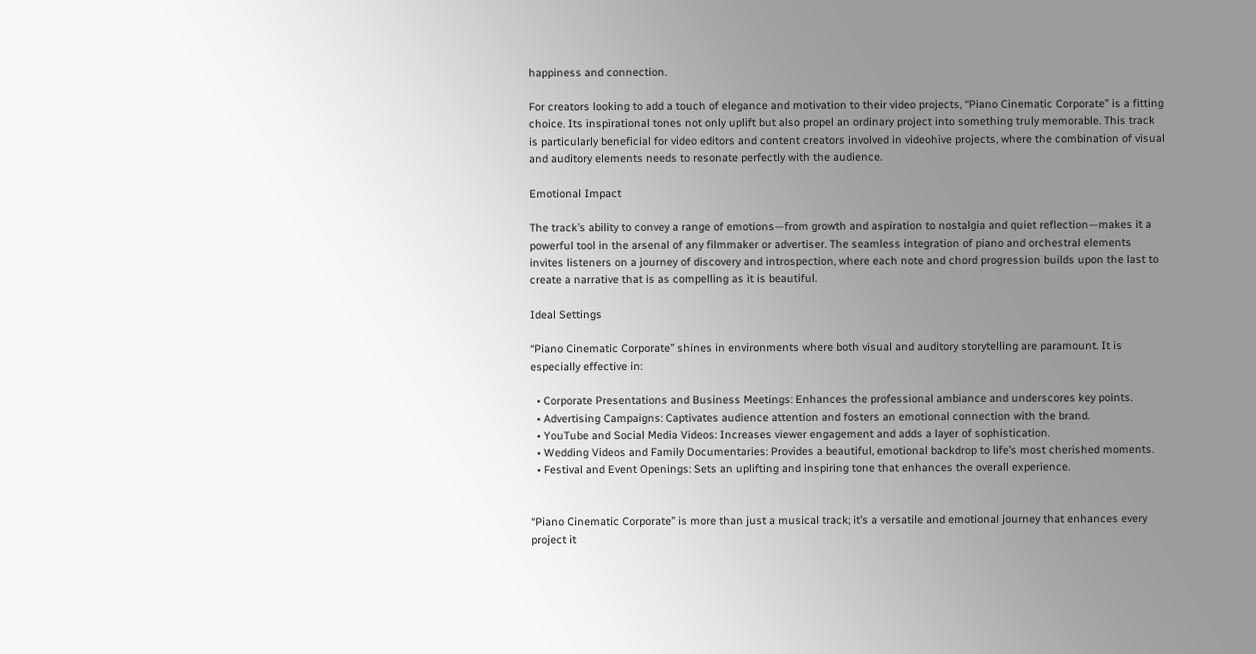happiness and connection.

For creators looking to add a touch of elegance and motivation to their video projects, “Piano Cinematic Corporate” is a fitting choice. Its inspirational tones not only uplift but also propel an ordinary project into something truly memorable. This track is particularly beneficial for video editors and content creators involved in videohive projects, where the combination of visual and auditory elements needs to resonate perfectly with the audience.

Emotional Impact

The track’s ability to convey a range of emotions—from growth and aspiration to nostalgia and quiet reflection—makes it a powerful tool in the arsenal of any filmmaker or advertiser. The seamless integration of piano and orchestral elements invites listeners on a journey of discovery and introspection, where each note and chord progression builds upon the last to create a narrative that is as compelling as it is beautiful.

Ideal Settings

“Piano Cinematic Corporate” shines in environments where both visual and auditory storytelling are paramount. It is especially effective in:

  • Corporate Presentations and Business Meetings: Enhances the professional ambiance and underscores key points.
  • Advertising Campaigns: Captivates audience attention and fosters an emotional connection with the brand.
  • YouTube and Social Media Videos: Increases viewer engagement and adds a layer of sophistication.
  • Wedding Videos and Family Documentaries: Provides a beautiful, emotional backdrop to life’s most cherished moments.
  • Festival and Event Openings: Sets an uplifting and inspiring tone that enhances the overall experience.


“Piano Cinematic Corporate” is more than just a musical track; it’s a versatile and emotional journey that enhances every project it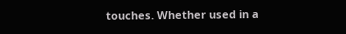touches. Whether used in a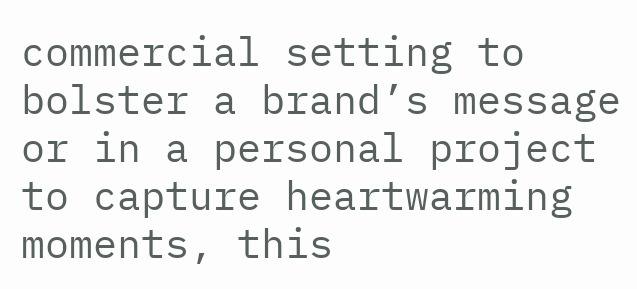commercial setting to bolster a brand’s message or in a personal project to capture heartwarming moments, this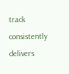track consistently delivers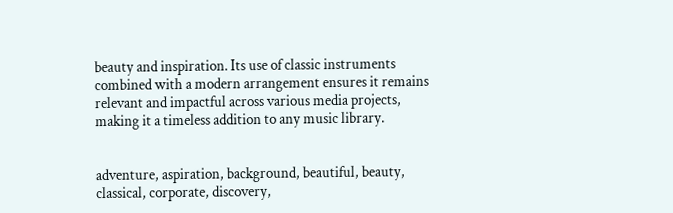beauty and inspiration. Its use of classic instruments combined with a modern arrangement ensures it remains relevant and impactful across various media projects, making it a timeless addition to any music library.


adventure, aspiration, background, beautiful, beauty, classical, corporate, discovery,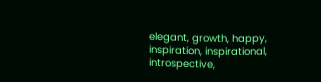elegant, growth, happy, inspiration, inspirational, introspective,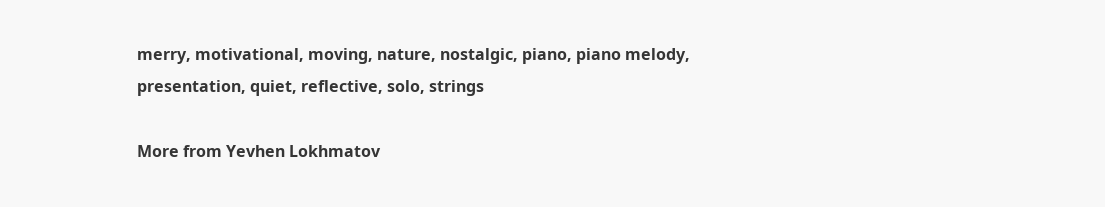merry, motivational, moving, nature, nostalgic, piano, piano melody, presentation, quiet, reflective, solo, strings

More from Yevhen Lokhmatov